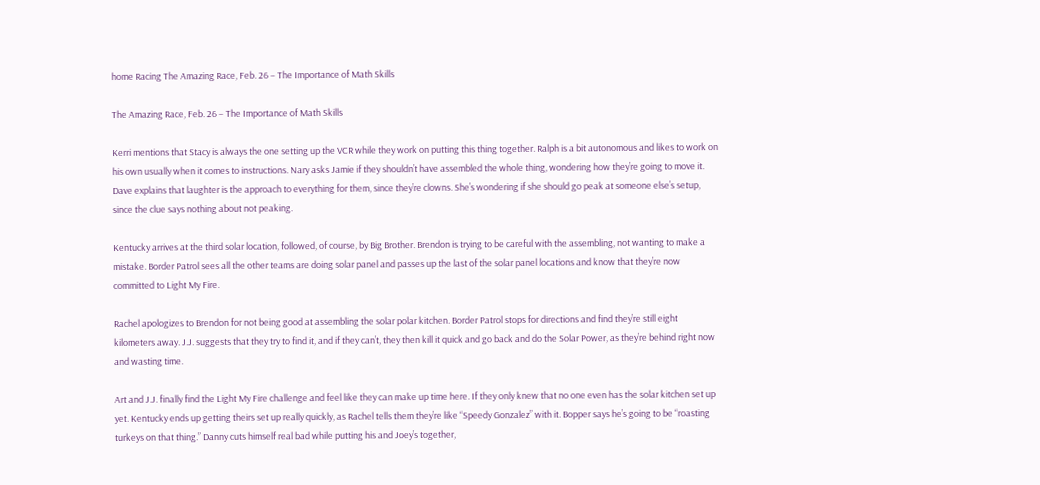home Racing The Amazing Race, Feb. 26 – The Importance of Math Skills

The Amazing Race, Feb. 26 – The Importance of Math Skills

Kerri mentions that Stacy is always the one setting up the VCR while they work on putting this thing together. Ralph is a bit autonomous and likes to work on his own usually when it comes to instructions. Nary asks Jamie if they shouldn’t have assembled the whole thing, wondering how they’re going to move it. Dave explains that laughter is the approach to everything for them, since they’re clowns. She’s wondering if she should go peak at someone else’s setup, since the clue says nothing about not peaking.

Kentucky arrives at the third solar location, followed, of course, by Big Brother. Brendon is trying to be careful with the assembling, not wanting to make a mistake. Border Patrol sees all the other teams are doing solar panel and passes up the last of the solar panel locations and know that they’re now committed to Light My Fire.

Rachel apologizes to Brendon for not being good at assembling the solar polar kitchen. Border Patrol stops for directions and find they’re still eight kilometers away. J.J. suggests that they try to find it, and if they can’t, they then kill it quick and go back and do the Solar Power, as they’re behind right now and wasting time.

Art and J.J. finally find the Light My Fire challenge and feel like they can make up time here. If they only knew that no one even has the solar kitchen set up yet. Kentucky ends up getting theirs set up really quickly, as Rachel tells them they’re like “Speedy Gonzalez” with it. Bopper says he’s going to be “roasting turkeys on that thing.” Danny cuts himself real bad while putting his and Joey’s together,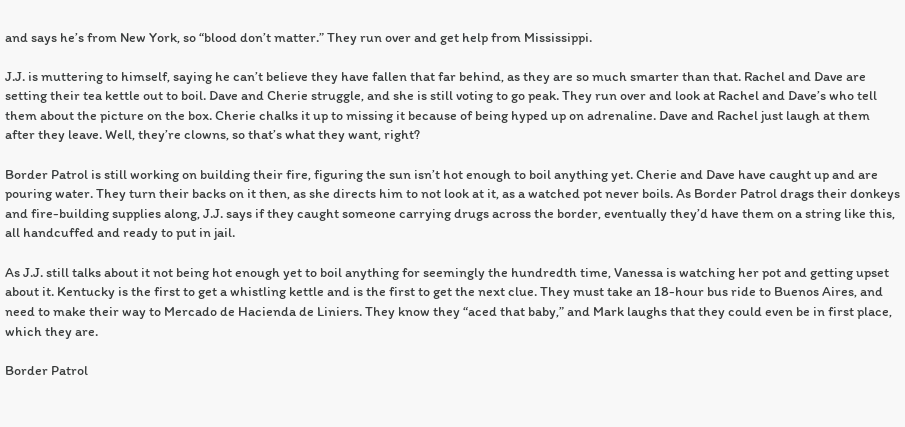and says he’s from New York, so “blood don’t matter.” They run over and get help from Mississippi.

J.J. is muttering to himself, saying he can’t believe they have fallen that far behind, as they are so much smarter than that. Rachel and Dave are setting their tea kettle out to boil. Dave and Cherie struggle, and she is still voting to go peak. They run over and look at Rachel and Dave’s who tell them about the picture on the box. Cherie chalks it up to missing it because of being hyped up on adrenaline. Dave and Rachel just laugh at them after they leave. Well, they’re clowns, so that’s what they want, right?

Border Patrol is still working on building their fire, figuring the sun isn’t hot enough to boil anything yet. Cherie and Dave have caught up and are pouring water. They turn their backs on it then, as she directs him to not look at it, as a watched pot never boils. As Border Patrol drags their donkeys and fire-building supplies along, J.J. says if they caught someone carrying drugs across the border, eventually they’d have them on a string like this, all handcuffed and ready to put in jail.

As J.J. still talks about it not being hot enough yet to boil anything for seemingly the hundredth time, Vanessa is watching her pot and getting upset about it. Kentucky is the first to get a whistling kettle and is the first to get the next clue. They must take an 18-hour bus ride to Buenos Aires, and need to make their way to Mercado de Hacienda de Liniers. They know they “aced that baby,” and Mark laughs that they could even be in first place, which they are.

Border Patrol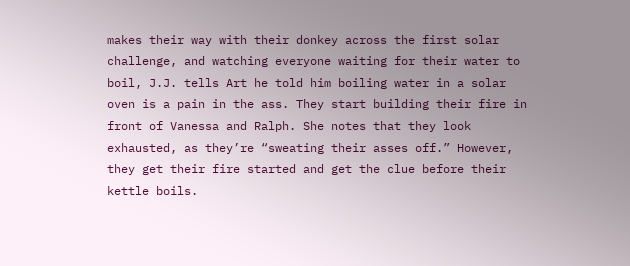makes their way with their donkey across the first solar challenge, and watching everyone waiting for their water to boil, J.J. tells Art he told him boiling water in a solar oven is a pain in the ass. They start building their fire in front of Vanessa and Ralph. She notes that they look exhausted, as they’re “sweating their asses off.” However, they get their fire started and get the clue before their kettle boils.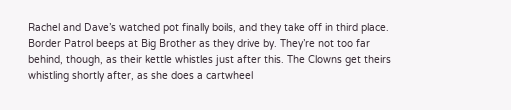Rachel and Dave’s watched pot finally boils, and they take off in third place. Border Patrol beeps at Big Brother as they drive by. They’re not too far behind, though, as their kettle whistles just after this. The Clowns get theirs whistling shortly after, as she does a cartwheel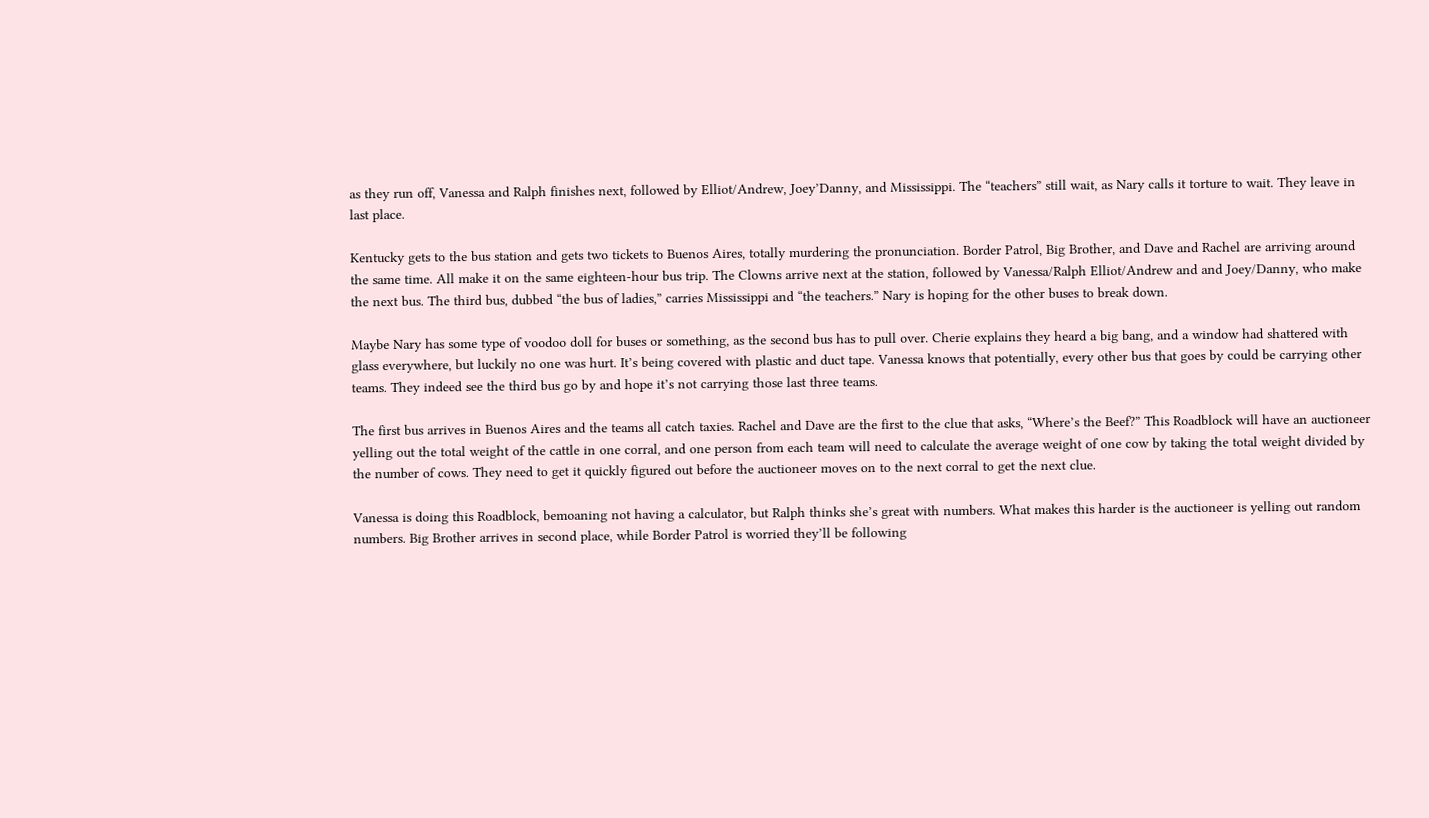as they run off, Vanessa and Ralph finishes next, followed by Elliot/Andrew, Joey’Danny, and Mississippi. The “teachers” still wait, as Nary calls it torture to wait. They leave in last place.

Kentucky gets to the bus station and gets two tickets to Buenos Aires, totally murdering the pronunciation. Border Patrol, Big Brother, and Dave and Rachel are arriving around the same time. All make it on the same eighteen-hour bus trip. The Clowns arrive next at the station, followed by Vanessa/Ralph Elliot/Andrew and and Joey/Danny, who make the next bus. The third bus, dubbed “the bus of ladies,” carries Mississippi and “the teachers.” Nary is hoping for the other buses to break down.

Maybe Nary has some type of voodoo doll for buses or something, as the second bus has to pull over. Cherie explains they heard a big bang, and a window had shattered with glass everywhere, but luckily no one was hurt. It’s being covered with plastic and duct tape. Vanessa knows that potentially, every other bus that goes by could be carrying other teams. They indeed see the third bus go by and hope it’s not carrying those last three teams.

The first bus arrives in Buenos Aires and the teams all catch taxies. Rachel and Dave are the first to the clue that asks, “Where’s the Beef?” This Roadblock will have an auctioneer yelling out the total weight of the cattle in one corral, and one person from each team will need to calculate the average weight of one cow by taking the total weight divided by the number of cows. They need to get it quickly figured out before the auctioneer moves on to the next corral to get the next clue.

Vanessa is doing this Roadblock, bemoaning not having a calculator, but Ralph thinks she’s great with numbers. What makes this harder is the auctioneer is yelling out random numbers. Big Brother arrives in second place, while Border Patrol is worried they’ll be following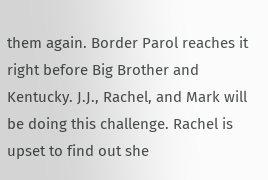them again. Border Parol reaches it right before Big Brother and Kentucky. J.J., Rachel, and Mark will be doing this challenge. Rachel is upset to find out she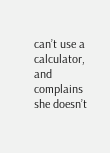can’t use a calculator, and complains she doesn’t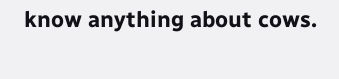know anything about cows.